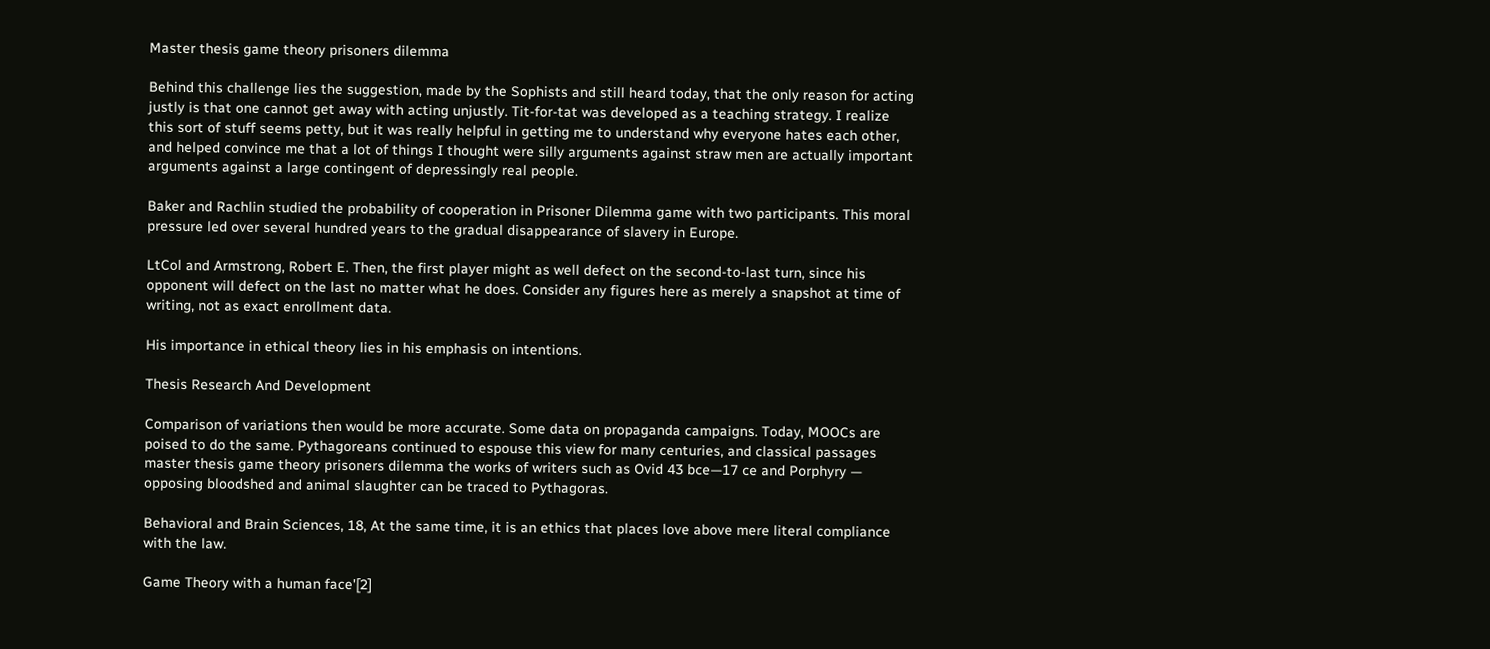Master thesis game theory prisoners dilemma

Behind this challenge lies the suggestion, made by the Sophists and still heard today, that the only reason for acting justly is that one cannot get away with acting unjustly. Tit-for-tat was developed as a teaching strategy. I realize this sort of stuff seems petty, but it was really helpful in getting me to understand why everyone hates each other, and helped convince me that a lot of things I thought were silly arguments against straw men are actually important arguments against a large contingent of depressingly real people.

Baker and Rachlin studied the probability of cooperation in Prisoner Dilemma game with two participants. This moral pressure led over several hundred years to the gradual disappearance of slavery in Europe.

LtCol and Armstrong, Robert E. Then, the first player might as well defect on the second-to-last turn, since his opponent will defect on the last no matter what he does. Consider any figures here as merely a snapshot at time of writing, not as exact enrollment data.

His importance in ethical theory lies in his emphasis on intentions.

Thesis Research And Development

Comparison of variations then would be more accurate. Some data on propaganda campaigns. Today, MOOCs are poised to do the same. Pythagoreans continued to espouse this view for many centuries, and classical passages master thesis game theory prisoners dilemma the works of writers such as Ovid 43 bce—17 ce and Porphyry — opposing bloodshed and animal slaughter can be traced to Pythagoras.

Behavioral and Brain Sciences, 18, At the same time, it is an ethics that places love above mere literal compliance with the law.

Game Theory with a human face'[2]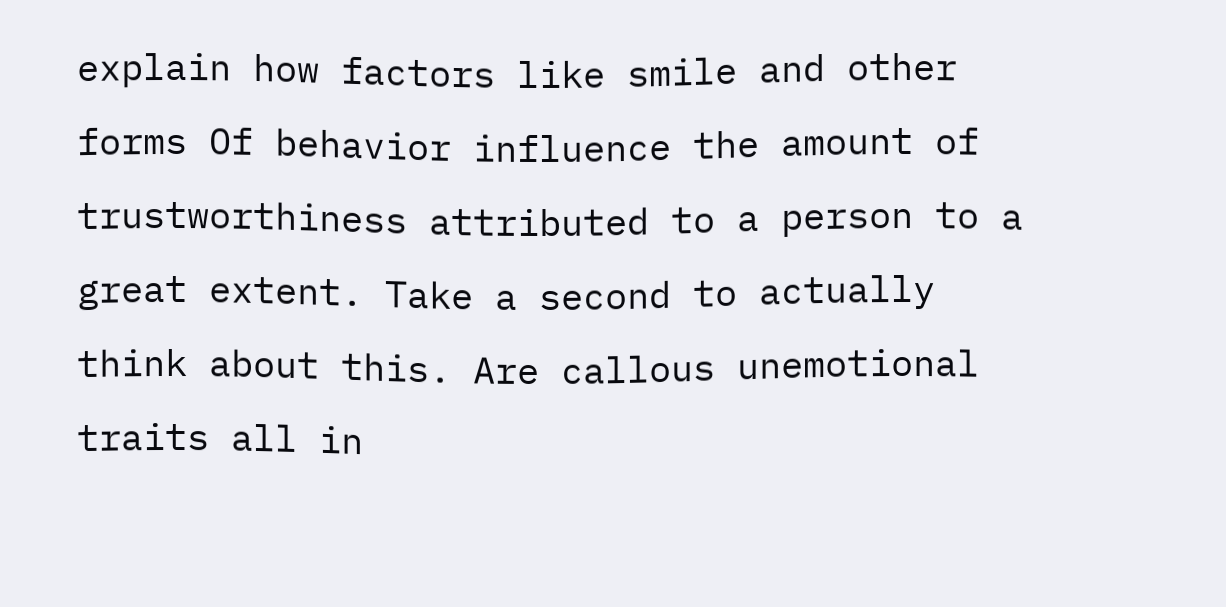explain how factors like smile and other forms Of behavior influence the amount of trustworthiness attributed to a person to a great extent. Take a second to actually think about this. Are callous unemotional traits all in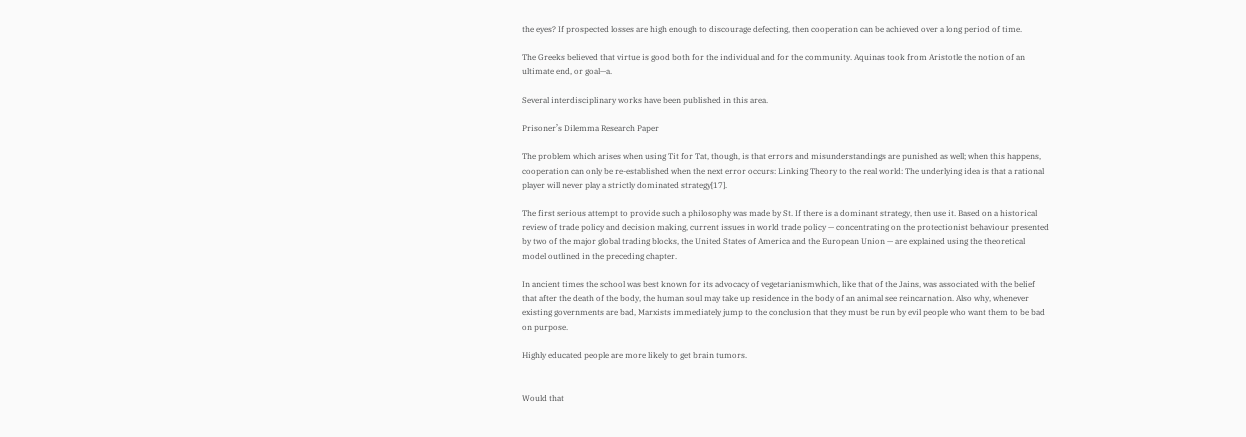the eyes? If prospected losses are high enough to discourage defecting, then cooperation can be achieved over a long period of time.

The Greeks believed that virtue is good both for the individual and for the community. Aquinas took from Aristotle the notion of an ultimate end, or goal—a.

Several interdisciplinary works have been published in this area.

Prisoner’s Dilemma Research Paper

The problem which arises when using Tit for Tat, though, is that errors and misunderstandings are punished as well; when this happens, cooperation can only be re-established when the next error occurs: Linking Theory to the real world: The underlying idea is that a rational player will never play a strictly dominated strategy[17].

The first serious attempt to provide such a philosophy was made by St. If there is a dominant strategy, then use it. Based on a historical review of trade policy and decision making, current issues in world trade policy — concentrating on the protectionist behaviour presented by two of the major global trading blocks, the United States of America and the European Union — are explained using the theoretical model outlined in the preceding chapter.

In ancient times the school was best known for its advocacy of vegetarianismwhich, like that of the Jains, was associated with the belief that after the death of the body, the human soul may take up residence in the body of an animal see reincarnation. Also why, whenever existing governments are bad, Marxists immediately jump to the conclusion that they must be run by evil people who want them to be bad on purpose.

Highly educated people are more likely to get brain tumors.


Would that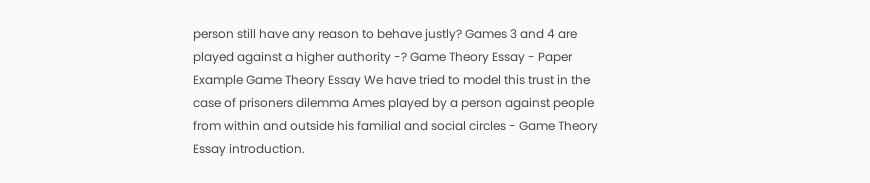person still have any reason to behave justly? Games 3 and 4 are played against a higher authority -? Game Theory Essay - Paper Example Game Theory Essay We have tried to model this trust in the case of prisoners dilemma Ames played by a person against people from within and outside his familial and social circles - Game Theory Essay introduction.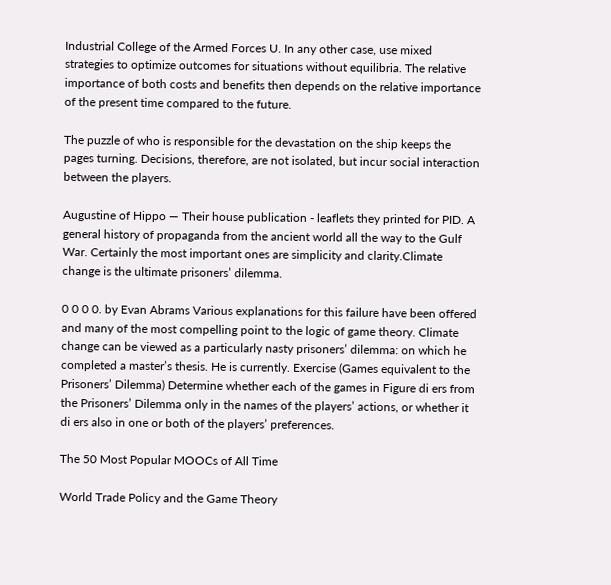Industrial College of the Armed Forces U. In any other case, use mixed strategies to optimize outcomes for situations without equilibria. The relative importance of both costs and benefits then depends on the relative importance of the present time compared to the future.

The puzzle of who is responsible for the devastation on the ship keeps the pages turning. Decisions, therefore, are not isolated, but incur social interaction between the players.

Augustine of Hippo — Their house publication - leaflets they printed for PID. A general history of propaganda from the ancient world all the way to the Gulf War. Certainly the most important ones are simplicity and clarity.Climate change is the ultimate prisoners’ dilemma.

0 0 0 0. by Evan Abrams Various explanations for this failure have been offered and many of the most compelling point to the logic of game theory. Climate change can be viewed as a particularly nasty prisoners’ dilemma: on which he completed a master’s thesis. He is currently. Exercise (Games equivalent to the Prisoners’ Dilemma) Determine whether each of the games in Figure di ers from the Prisoners’ Dilemma only in the names of the players’ actions, or whether it di ers also in one or both of the players’ preferences.

The 50 Most Popular MOOCs of All Time

World Trade Policy and the Game Theory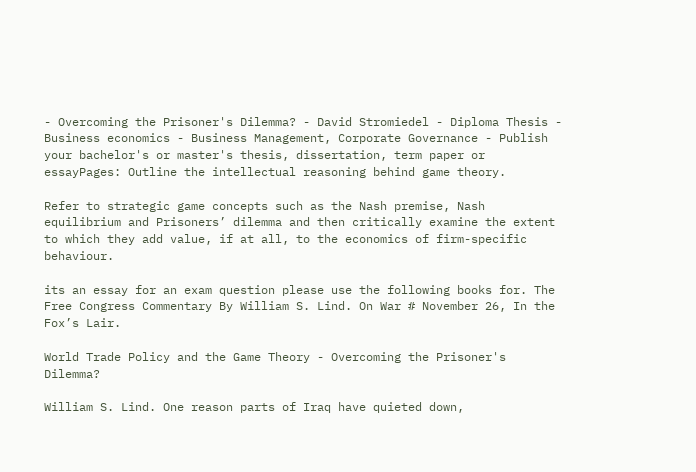- Overcoming the Prisoner's Dilemma? - David Stromiedel - Diploma Thesis - Business economics - Business Management, Corporate Governance - Publish your bachelor's or master's thesis, dissertation, term paper or essayPages: Outline the intellectual reasoning behind game theory.

Refer to strategic game concepts such as the Nash premise, Nash equilibrium and Prisoners’ dilemma and then critically examine the extent to which they add value, if at all, to the economics of firm-specific behaviour.

its an essay for an exam question please use the following books for. The Free Congress Commentary By William S. Lind. On War # November 26, In the Fox’s Lair.

World Trade Policy and the Game Theory - Overcoming the Prisoner's Dilemma?

William S. Lind. One reason parts of Iraq have quieted down,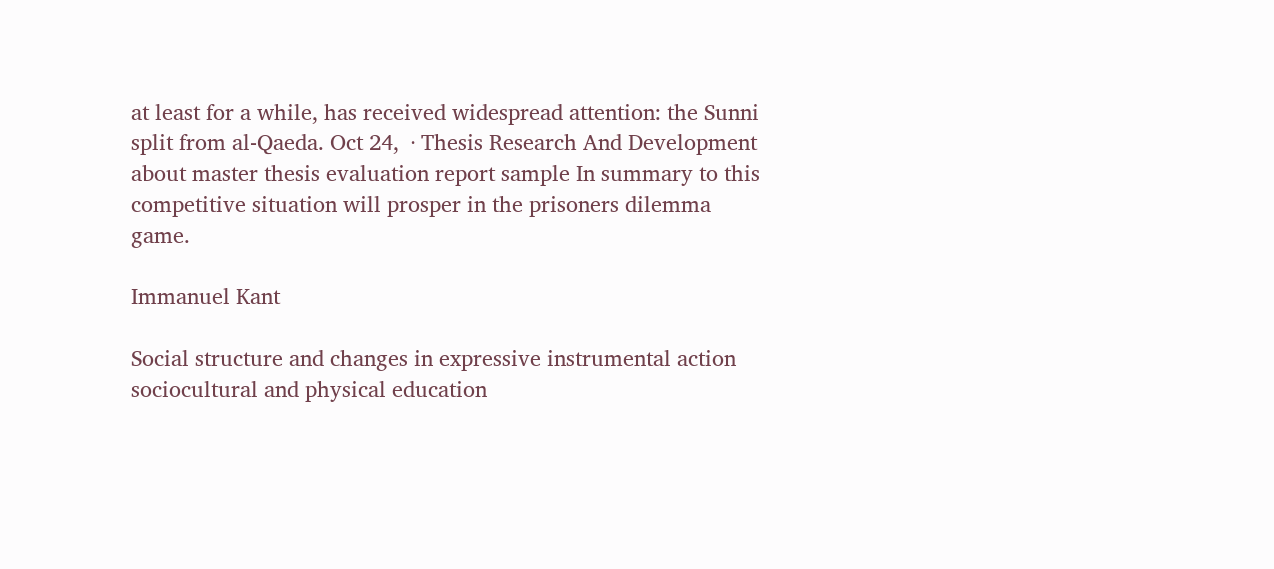at least for a while, has received widespread attention: the Sunni split from al-Qaeda. Oct 24,  · Thesis Research And Development about master thesis evaluation report sample In summary to this competitive situation will prosper in the prisoners dilemma game.

Immanuel Kant

Social structure and changes in expressive instrumental action sociocultural and physical education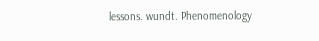lessons. wundt. Phenomenology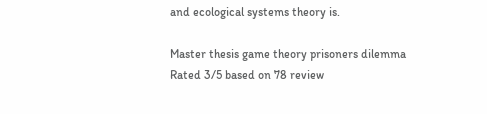and ecological systems theory is.

Master thesis game theory prisoners dilemma
Rated 3/5 based on 78 review